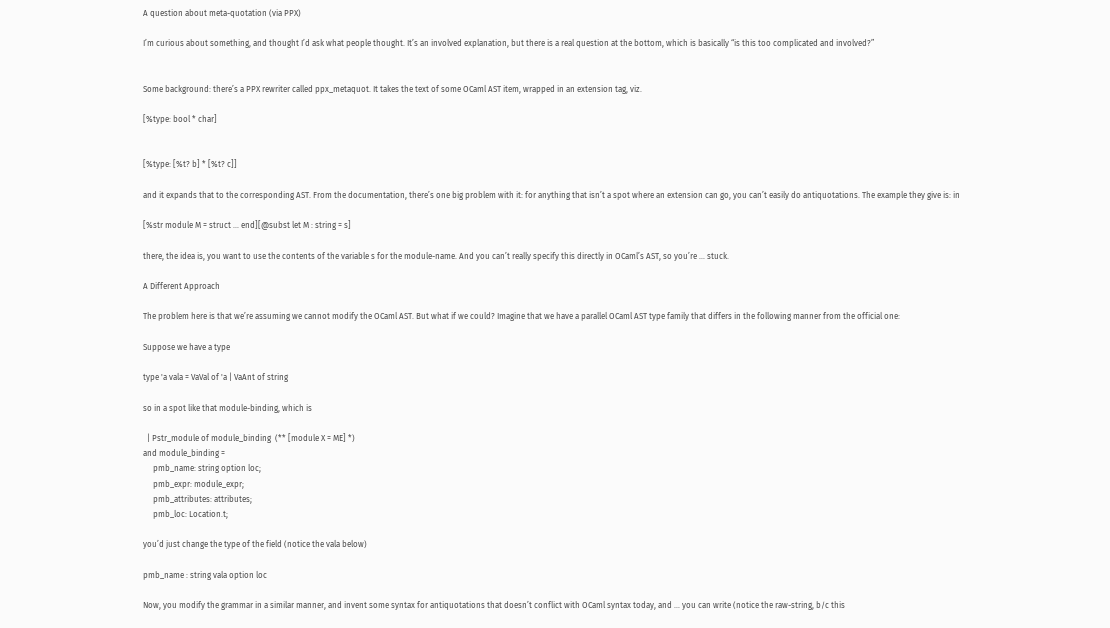A question about meta-quotation (via PPX)

I’m curious about something, and thought I’d ask what people thought. It’s an involved explanation, but there is a real question at the bottom, which is basically “is this too complicated and involved?”


Some background: there’s a PPX rewriter called ppx_metaquot. It takes the text of some OCaml AST item, wrapped in an extension tag, viz.

[%type: bool * char]


[%type: [%t? b] * [%t? c]]

and it expands that to the corresponding AST. From the documentation, there’s one big problem with it: for anything that isn’t a spot where an extension can go, you can’t easily do antiquotations. The example they give is: in

[%str module M = struct ... end][@subst let M : string = s]

there, the idea is, you want to use the contents of the variable s for the module-name. And you can’t really specify this directly in OCaml’s AST, so you’re … stuck.

A Different Approach

The problem here is that we’re assuming we cannot modify the OCaml AST. But what if we could? Imagine that we have a parallel OCaml AST type family that differs in the following manner from the official one:

Suppose we have a type

type 'a vala = VaVal of 'a | VaAnt of string

so in a spot like that module-binding, which is

  | Pstr_module of module_binding  (** [module X = ME] *)
and module_binding =
     pmb_name: string option loc;
     pmb_expr: module_expr;
     pmb_attributes: attributes;
     pmb_loc: Location.t;

you’d just change the type of the field (notice the vala below)

pmb_name : string vala option loc

Now, you modify the grammar in a similar manner, and invent some syntax for antiquotations that doesn’t conflict with OCaml syntax today, and … you can write (notice the raw-string, b/c this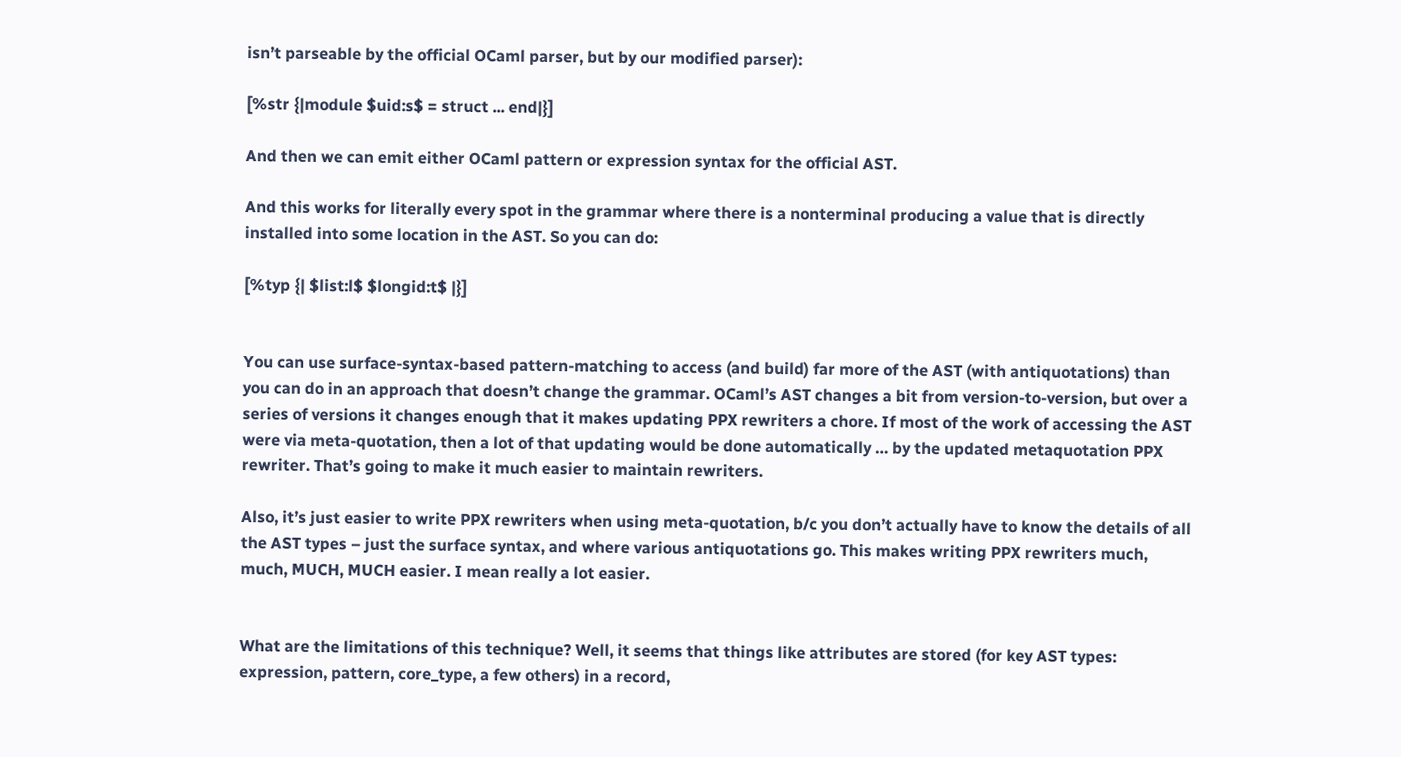isn’t parseable by the official OCaml parser, but by our modified parser):

[%str {|module $uid:s$ = struct ... end|}]

And then we can emit either OCaml pattern or expression syntax for the official AST.

And this works for literally every spot in the grammar where there is a nonterminal producing a value that is directly installed into some location in the AST. So you can do:

[%typ {| $list:l$ $longid:t$ |}]


You can use surface-syntax-based pattern-matching to access (and build) far more of the AST (with antiquotations) than you can do in an approach that doesn’t change the grammar. OCaml’s AST changes a bit from version-to-version, but over a series of versions it changes enough that it makes updating PPX rewriters a chore. If most of the work of accessing the AST were via meta-quotation, then a lot of that updating would be done automatically … by the updated metaquotation PPX rewriter. That’s going to make it much easier to maintain rewriters.

Also, it’s just easier to write PPX rewriters when using meta-quotation, b/c you don’t actually have to know the details of all the AST types – just the surface syntax, and where various antiquotations go. This makes writing PPX rewriters much, much, MUCH, MUCH easier. I mean really a lot easier.


What are the limitations of this technique? Well, it seems that things like attributes are stored (for key AST types: expression, pattern, core_type, a few others) in a record,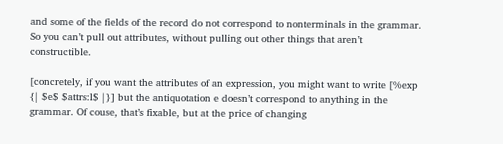and some of the fields of the record do not correspond to nonterminals in the grammar. So you can’t pull out attributes, without pulling out other things that aren’t constructible.

[concretely, if you want the attributes of an expression, you might want to write [%exp {| $e$ $attrs:l$ |}] but the antiquotation e doesn’t correspond to anything in the grammar. Of couse, that’s fixable, but at the price of changing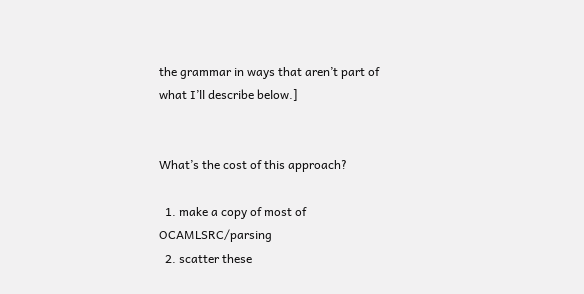the grammar in ways that aren’t part of what I’ll describe below.]


What’s the cost of this approach?

  1. make a copy of most of OCAMLSRC/parsing
  2. scatter these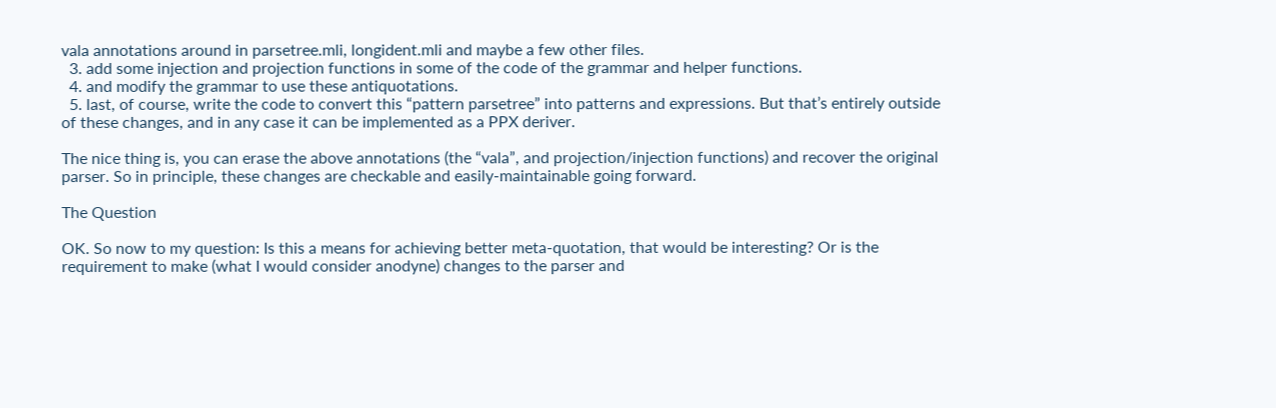vala annotations around in parsetree.mli, longident.mli and maybe a few other files.
  3. add some injection and projection functions in some of the code of the grammar and helper functions.
  4. and modify the grammar to use these antiquotations.
  5. last, of course, write the code to convert this “pattern parsetree” into patterns and expressions. But that’s entirely outside of these changes, and in any case it can be implemented as a PPX deriver.

The nice thing is, you can erase the above annotations (the “vala”, and projection/injection functions) and recover the original parser. So in principle, these changes are checkable and easily-maintainable going forward.

The Question

OK. So now to my question: Is this a means for achieving better meta-quotation, that would be interesting? Or is the requirement to make (what I would consider anodyne) changes to the parser and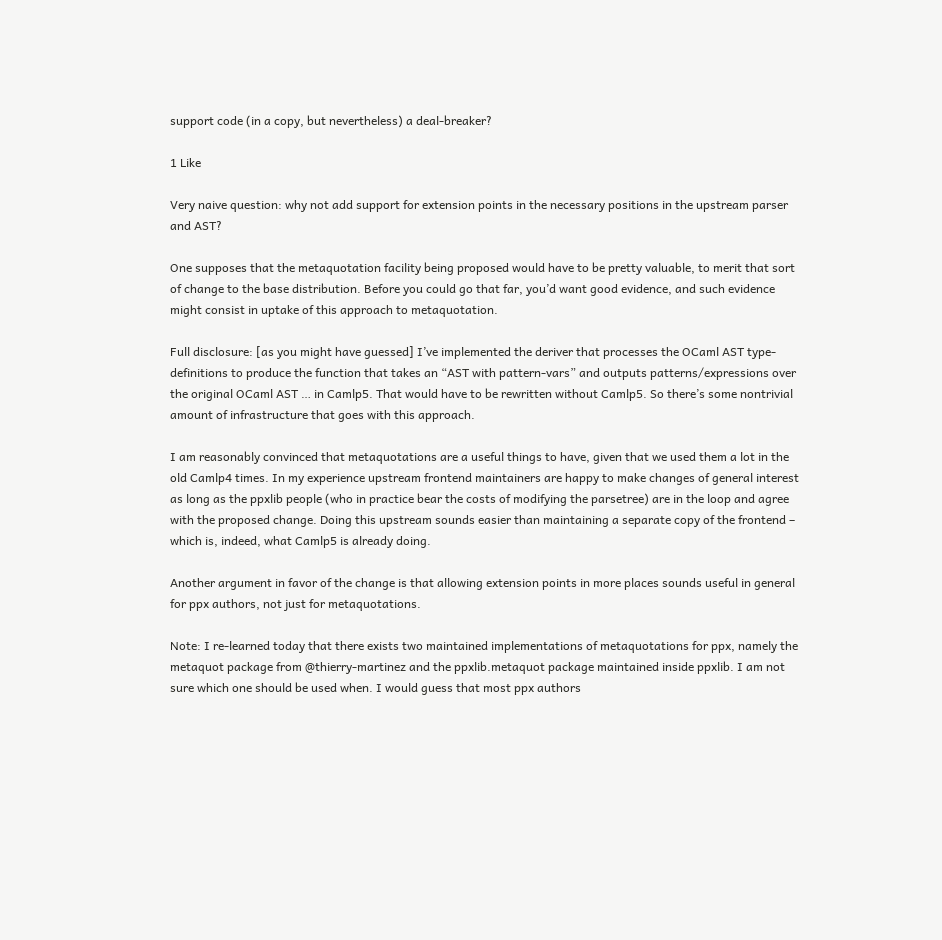support code (in a copy, but nevertheless) a deal-breaker?

1 Like

Very naive question: why not add support for extension points in the necessary positions in the upstream parser and AST?

One supposes that the metaquotation facility being proposed would have to be pretty valuable, to merit that sort of change to the base distribution. Before you could go that far, you’d want good evidence, and such evidence might consist in uptake of this approach to metaquotation.

Full disclosure: [as you might have guessed] I’ve implemented the deriver that processes the OCaml AST type-definitions to produce the function that takes an “AST with pattern-vars” and outputs patterns/expressions over the original OCaml AST … in Camlp5. That would have to be rewritten without Camlp5. So there’s some nontrivial amount of infrastructure that goes with this approach.

I am reasonably convinced that metaquotations are a useful things to have, given that we used them a lot in the old Camlp4 times. In my experience upstream frontend maintainers are happy to make changes of general interest as long as the ppxlib people (who in practice bear the costs of modifying the parsetree) are in the loop and agree with the proposed change. Doing this upstream sounds easier than maintaining a separate copy of the frontend – which is, indeed, what Camlp5 is already doing.

Another argument in favor of the change is that allowing extension points in more places sounds useful in general for ppx authors, not just for metaquotations.

Note: I re-learned today that there exists two maintained implementations of metaquotations for ppx, namely the metaquot package from @thierry-martinez and the ppxlib.metaquot package maintained inside ppxlib. I am not sure which one should be used when. I would guess that most ppx authors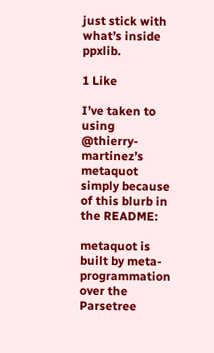just stick with what’s inside ppxlib.

1 Like

I’ve taken to using @thierry-martinez’s metaquot simply because of this blurb in the README:

metaquot is built by meta-programmation over the Parsetree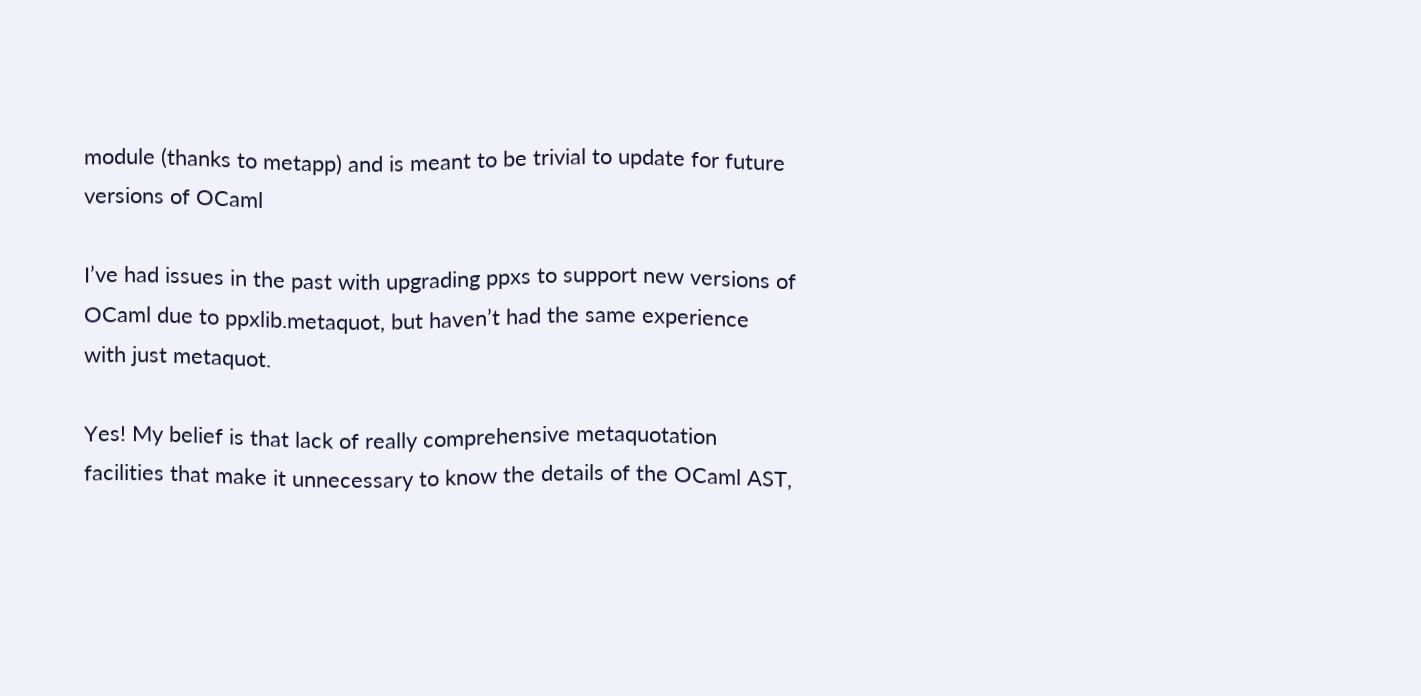module (thanks to metapp) and is meant to be trivial to update for future versions of OCaml

I’ve had issues in the past with upgrading ppxs to support new versions of OCaml due to ppxlib.metaquot, but haven’t had the same experience with just metaquot.

Yes! My belief is that lack of really comprehensive metaquotation facilities that make it unnecessary to know the details of the OCaml AST,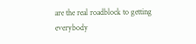are the real roadblock to getting everybody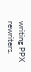writing PPX rewriters.